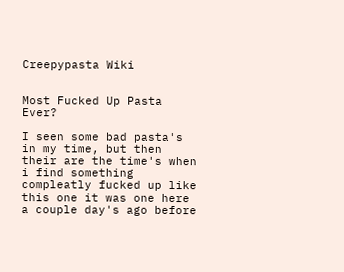Creepypasta Wiki


Most Fucked Up Pasta Ever?

I seen some bad pasta's in my time, but then their are the time's when i find something compleatly fucked up like this one it was one here a couple day's ago before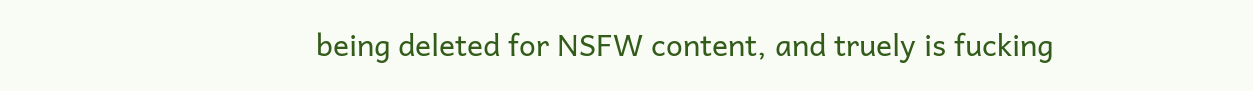being deleted for NSFW content, and truely is fucking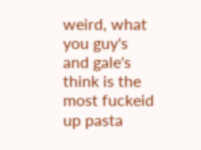weird, what you guy's and gale's think is the most fuckeid up pasta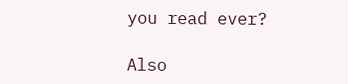you read ever?

Also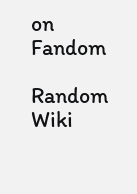on Fandom

Random Wiki